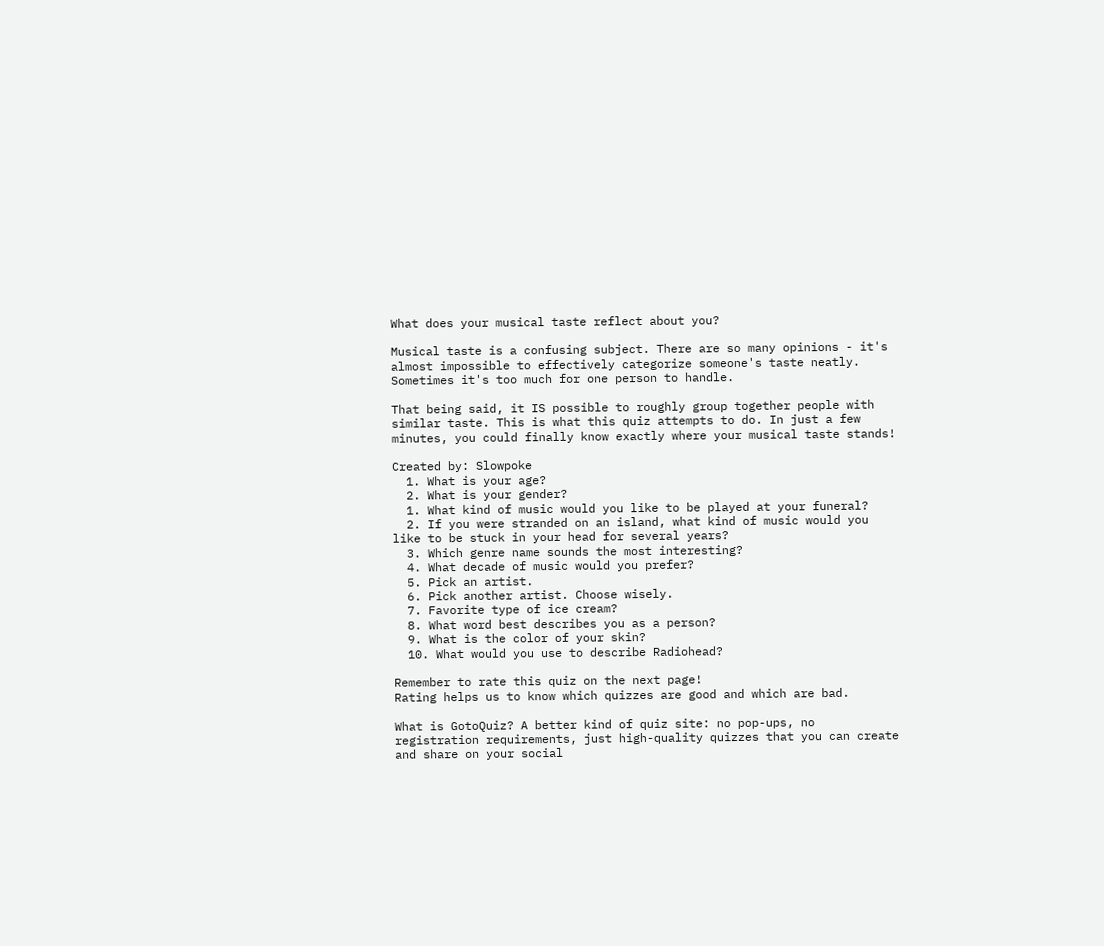What does your musical taste reflect about you?

Musical taste is a confusing subject. There are so many opinions - it's almost impossible to effectively categorize someone's taste neatly. Sometimes it's too much for one person to handle.

That being said, it IS possible to roughly group together people with similar taste. This is what this quiz attempts to do. In just a few minutes, you could finally know exactly where your musical taste stands!

Created by: Slowpoke
  1. What is your age?
  2. What is your gender?
  1. What kind of music would you like to be played at your funeral?
  2. If you were stranded on an island, what kind of music would you like to be stuck in your head for several years?
  3. Which genre name sounds the most interesting?
  4. What decade of music would you prefer?
  5. Pick an artist.
  6. Pick another artist. Choose wisely.
  7. Favorite type of ice cream?
  8. What word best describes you as a person?
  9. What is the color of your skin?
  10. What would you use to describe Radiohead?

Remember to rate this quiz on the next page!
Rating helps us to know which quizzes are good and which are bad.

What is GotoQuiz? A better kind of quiz site: no pop-ups, no registration requirements, just high-quality quizzes that you can create and share on your social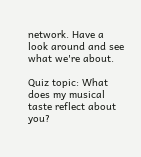network. Have a look around and see what we're about.

Quiz topic: What does my musical taste reflect about you?